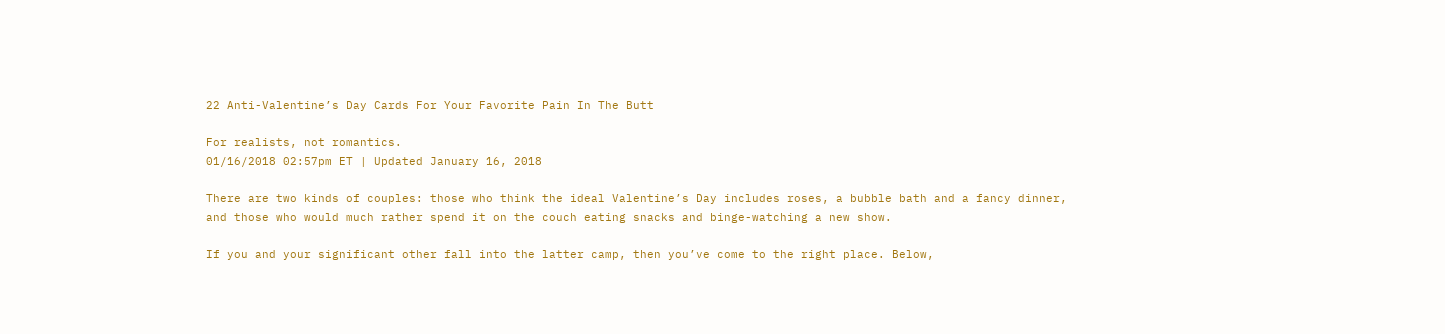22 Anti-Valentine’s Day Cards For Your Favorite Pain In The Butt

For realists, not romantics.
01/16/2018 02:57pm ET | Updated January 16, 2018

There are two kinds of couples: those who think the ideal Valentine’s Day includes roses, a bubble bath and a fancy dinner, and those who would much rather spend it on the couch eating snacks and binge-watching a new show.

If you and your significant other fall into the latter camp, then you’ve come to the right place. Below,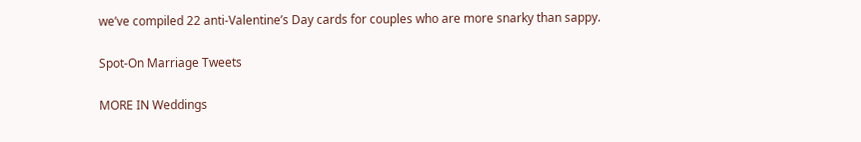we’ve compiled 22 anti-Valentine’s Day cards for couples who are more snarky than sappy.

Spot-On Marriage Tweets

MORE IN Weddings